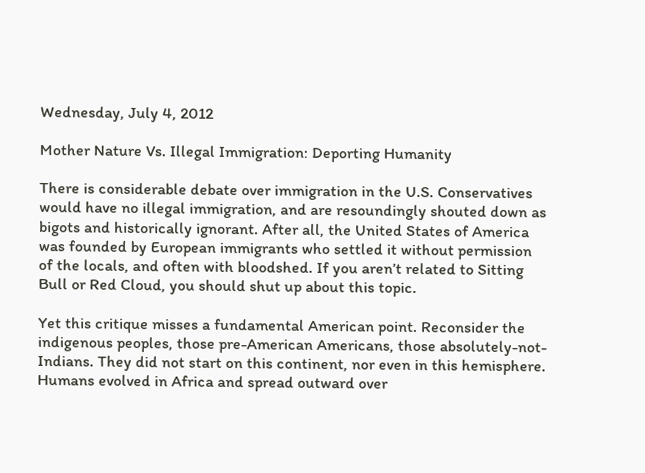Wednesday, July 4, 2012

Mother Nature Vs. Illegal Immigration: Deporting Humanity

There is considerable debate over immigration in the U.S. Conservatives would have no illegal immigration, and are resoundingly shouted down as bigots and historically ignorant. After all, the United States of America was founded by European immigrants who settled it without permission of the locals, and often with bloodshed. If you aren’t related to Sitting Bull or Red Cloud, you should shut up about this topic.

Yet this critique misses a fundamental American point. Reconsider the indigenous peoples, those pre-American Americans, those absolutely-not-Indians. They did not start on this continent, nor even in this hemisphere. Humans evolved in Africa and spread outward over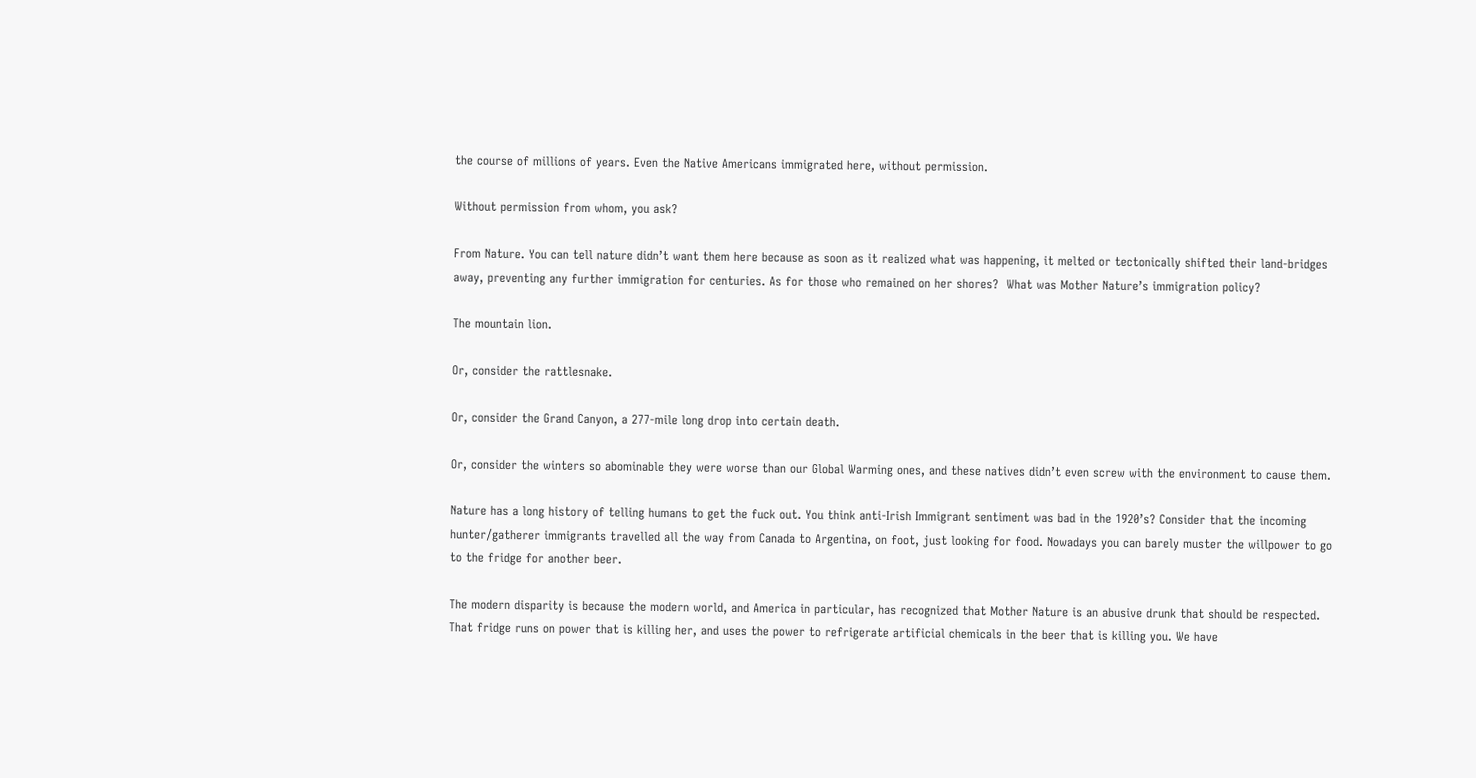the course of millions of years. Even the Native Americans immigrated here, without permission.

Without permission from whom, you ask?

From Nature. You can tell nature didn’t want them here because as soon as it realized what was happening, it melted or tectonically shifted their land-bridges away, preventing any further immigration for centuries. As for those who remained on her shores?  What was Mother Nature’s immigration policy?

The mountain lion.

Or, consider the rattlesnake.

Or, consider the Grand Canyon, a 277-mile long drop into certain death.

Or, consider the winters so abominable they were worse than our Global Warming ones, and these natives didn’t even screw with the environment to cause them.

Nature has a long history of telling humans to get the fuck out. You think anti-Irish Immigrant sentiment was bad in the 1920’s? Consider that the incoming hunter/gatherer immigrants travelled all the way from Canada to Argentina, on foot, just looking for food. Nowadays you can barely muster the willpower to go to the fridge for another beer.

The modern disparity is because the modern world, and America in particular, has recognized that Mother Nature is an abusive drunk that should be respected. That fridge runs on power that is killing her, and uses the power to refrigerate artificial chemicals in the beer that is killing you. We have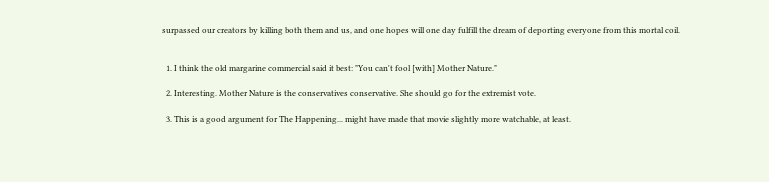surpassed our creators by killing both them and us, and one hopes will one day fulfill the dream of deporting everyone from this mortal coil.


  1. I think the old margarine commercial said it best: "You can't fool [with] Mother Nature."

  2. Interesting. Mother Nature is the conservatives conservative. She should go for the extremist vote.

  3. This is a good argument for The Happening... might have made that movie slightly more watchable, at least.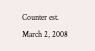Counter est. March 2, 2008